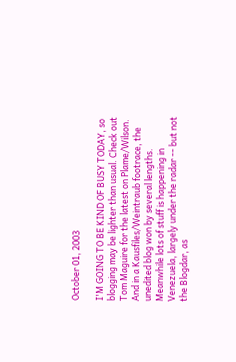October 01, 2003

I'M GOING TO BE KIND OF BUSY TODAY, so blogging may be lighter than usual. Check out Tom Maguire for the latest on Plame/Wilson. And in a Kausfiles/Weintraub footrace, the unedited blog won by several lengths. Meanwhile lots of stuff is happening in Venezuela, largely under the radar -- but not the Blogdar, as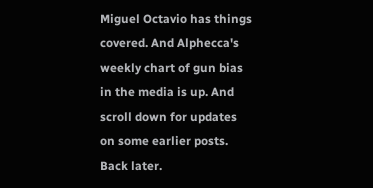Miguel Octavio has things covered. And Alphecca's weekly chart of gun bias in the media is up. And scroll down for updates on some earlier posts. Back later.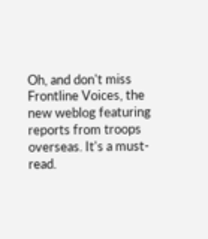Oh, and don't miss Frontline Voices, the new weblog featuring reports from troops overseas. It's a must-read.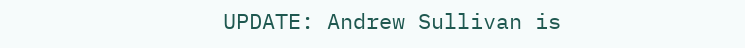UPDATE: Andrew Sullivan is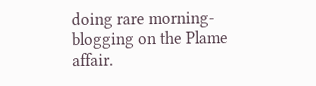doing rare morning-blogging on the Plame affair.